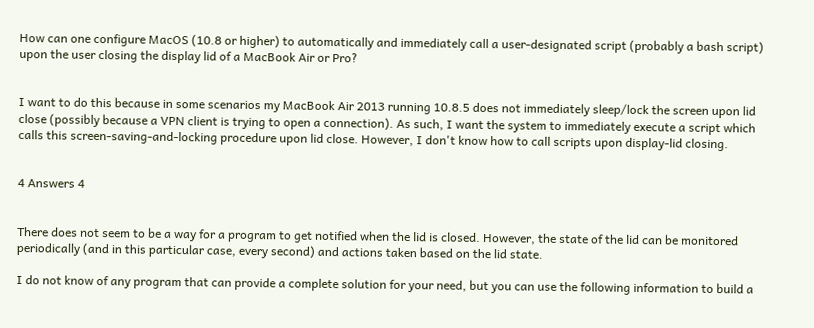How can one configure MacOS (10.8 or higher) to automatically and immediately call a user-designated script (probably a bash script) upon the user closing the display lid of a MacBook Air or Pro?


I want to do this because in some scenarios my MacBook Air 2013 running 10.8.5 does not immediately sleep/lock the screen upon lid close (possibly because a VPN client is trying to open a connection). As such, I want the system to immediately execute a script which calls this screen-saving-and-locking procedure upon lid close. However, I don't know how to call scripts upon display-lid closing.


4 Answers 4


There does not seem to be a way for a program to get notified when the lid is closed. However, the state of the lid can be monitored periodically (and in this particular case, every second) and actions taken based on the lid state.

I do not know of any program that can provide a complete solution for your need, but you can use the following information to build a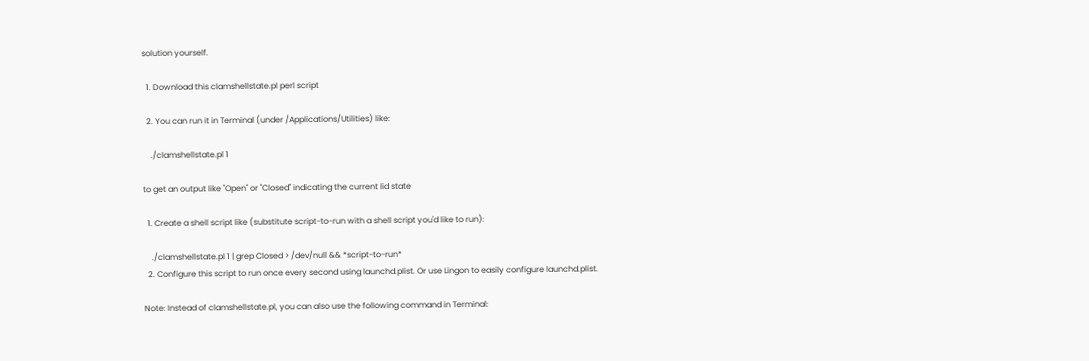solution yourself.

  1. Download this clamshellstate.pl perl script

  2. You can run it in Terminal (under /Applications/Utilities) like:

    ./clamshellstate.pl 1

to get an output like "Open" or "Closed" indicating the current lid state

  1. Create a shell script like (substitute script-to-run with a shell script you'd like to run):

    ./clamshellstate.pl 1 | grep Closed > /dev/null && *script-to-run*
  2. Configure this script to run once every second using launchd.plist. Or use Lingon to easily configure launchd.plist.

Note: Instead of clamshellstate.pl, you can also use the following command in Terminal: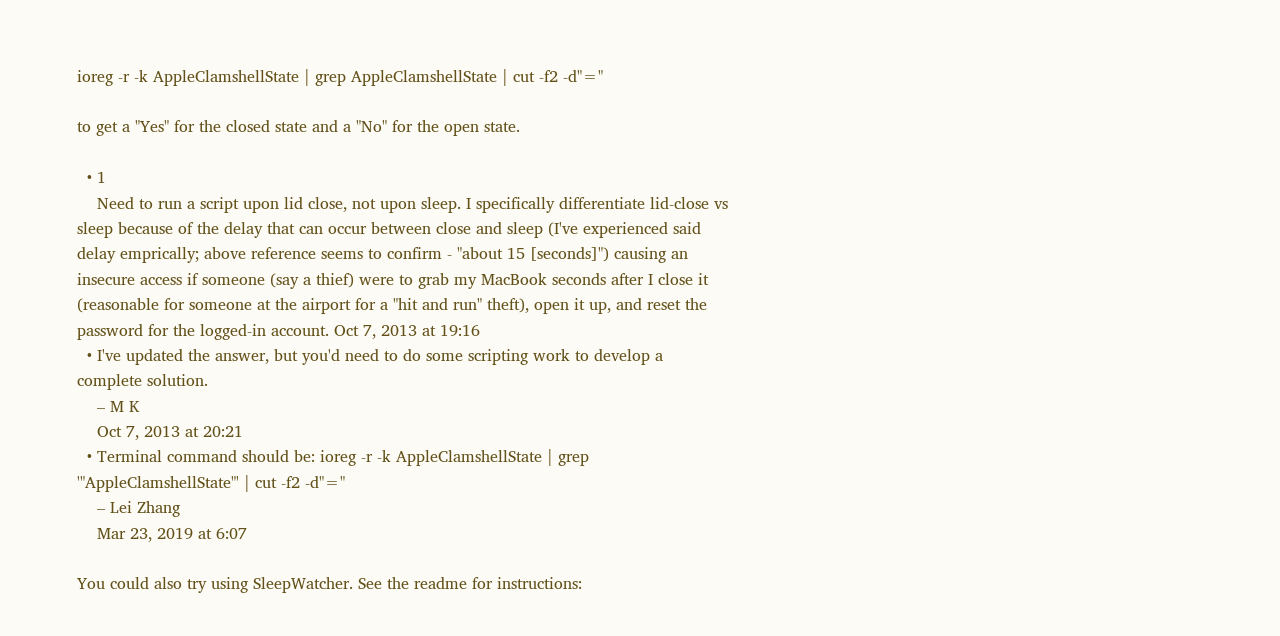ioreg -r -k AppleClamshellState | grep AppleClamshellState | cut -f2 -d"="

to get a "Yes" for the closed state and a "No" for the open state.

  • 1
    Need to run a script upon lid close, not upon sleep. I specifically differentiate lid-close vs sleep because of the delay that can occur between close and sleep (I've experienced said delay emprically; above reference seems to confirm - "about 15 [seconds]") causing an insecure access if someone (say a thief) were to grab my MacBook seconds after I close it (reasonable for someone at the airport for a "hit and run" theft), open it up, and reset the password for the logged-in account. Oct 7, 2013 at 19:16
  • I've updated the answer, but you'd need to do some scripting work to develop a complete solution.
    – M K
    Oct 7, 2013 at 20:21
  • Terminal command should be: ioreg -r -k AppleClamshellState | grep '"AppleClamshellState"' | cut -f2 -d"="
    – Lei Zhang
    Mar 23, 2019 at 6:07

You could also try using SleepWatcher. See the readme for instructions: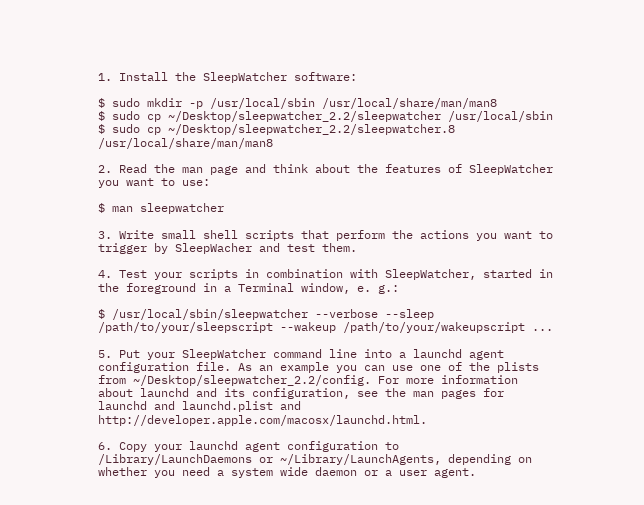1. Install the SleepWatcher software:

$ sudo mkdir -p /usr/local/sbin /usr/local/share/man/man8
$ sudo cp ~/Desktop/sleepwatcher_2.2/sleepwatcher /usr/local/sbin
$ sudo cp ~/Desktop/sleepwatcher_2.2/sleepwatcher.8 /usr/local/share/man/man8

2. Read the man page and think about the features of SleepWatcher you want to use:

$ man sleepwatcher

3. Write small shell scripts that perform the actions you want to trigger by SleepWacher and test them.

4. Test your scripts in combination with SleepWatcher, started in the foreground in a Terminal window, e. g.:

$ /usr/local/sbin/sleepwatcher --verbose --sleep /path/to/your/sleepscript --wakeup /path/to/your/wakeupscript ...

5. Put your SleepWatcher command line into a launchd agent configuration file. As an example you can use one of the plists from ~/Desktop/sleepwatcher_2.2/config. For more information about launchd and its configuration, see the man pages for launchd and launchd.plist and http://developer.apple.com/macosx/launchd.html.

6. Copy your launchd agent configuration to /Library/LaunchDaemons or ~/Library/LaunchAgents, depending on whether you need a system wide daemon or a user agent.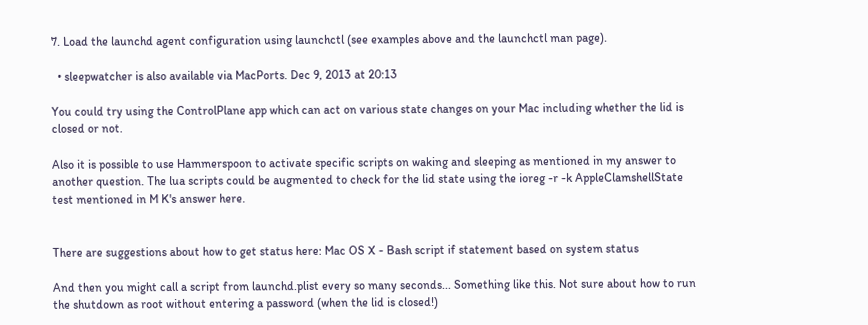7. Load the launchd agent configuration using launchctl (see examples above and the launchctl man page).

  • sleepwatcher is also available via MacPorts. Dec 9, 2013 at 20:13

You could try using the ControlPlane app which can act on various state changes on your Mac including whether the lid is closed or not.

Also it is possible to use Hammerspoon to activate specific scripts on waking and sleeping as mentioned in my answer to another question. The lua scripts could be augmented to check for the lid state using the ioreg -r -k AppleClamshellState test mentioned in M K's answer here.


There are suggestions about how to get status here: Mac OS X - Bash script if statement based on system status

And then you might call a script from launchd.plist every so many seconds... Something like this. Not sure about how to run the shutdown as root without entering a password (when the lid is closed!)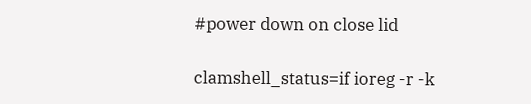#power down on close lid

clamshell_status=if ioreg -r -k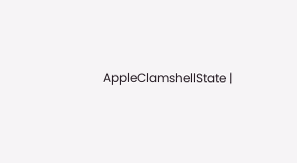AppleClamshellState |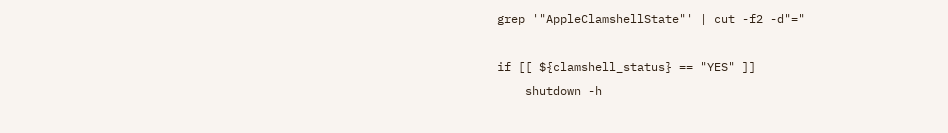grep '"AppleClamshellState"' | cut -f2 -d"="

if [[ ${clamshell_status} == "YES" ]]
    shutdown -h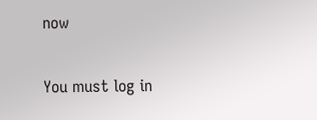now

You must log in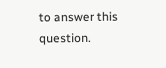to answer this question.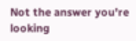Not the answer you're looking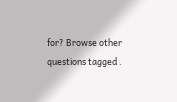for? Browse other questions tagged .